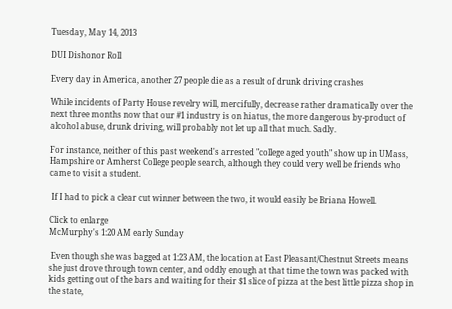Tuesday, May 14, 2013

DUI Dishonor Roll

Every day in America, another 27 people die as a result of drunk driving crashes

While incidents of Party House revelry will, mercifully, decrease rather dramatically over the next three months now that our #1 industry is on hiatus, the more dangerous by-product of alcohol abuse, drunk driving, will probably not let up all that much. Sadly.

For instance, neither of this past weekend's arrested "college aged youth" show up in UMass, Hampshire or Amherst College people search, although they could very well be friends who came to visit a student.

 If I had to pick a clear cut winner between the two, it would easily be Briana Howell.

Click to enlarge
McMurphy's 1:20 AM early Sunday

 Even though she was bagged at 1:23 AM, the location at East Pleasant/Chestnut Streets means she just drove through town center, and oddly enough at that time the town was packed with kids getting out of the bars and waiting for their $1 slice of pizza at the best little pizza shop in the state,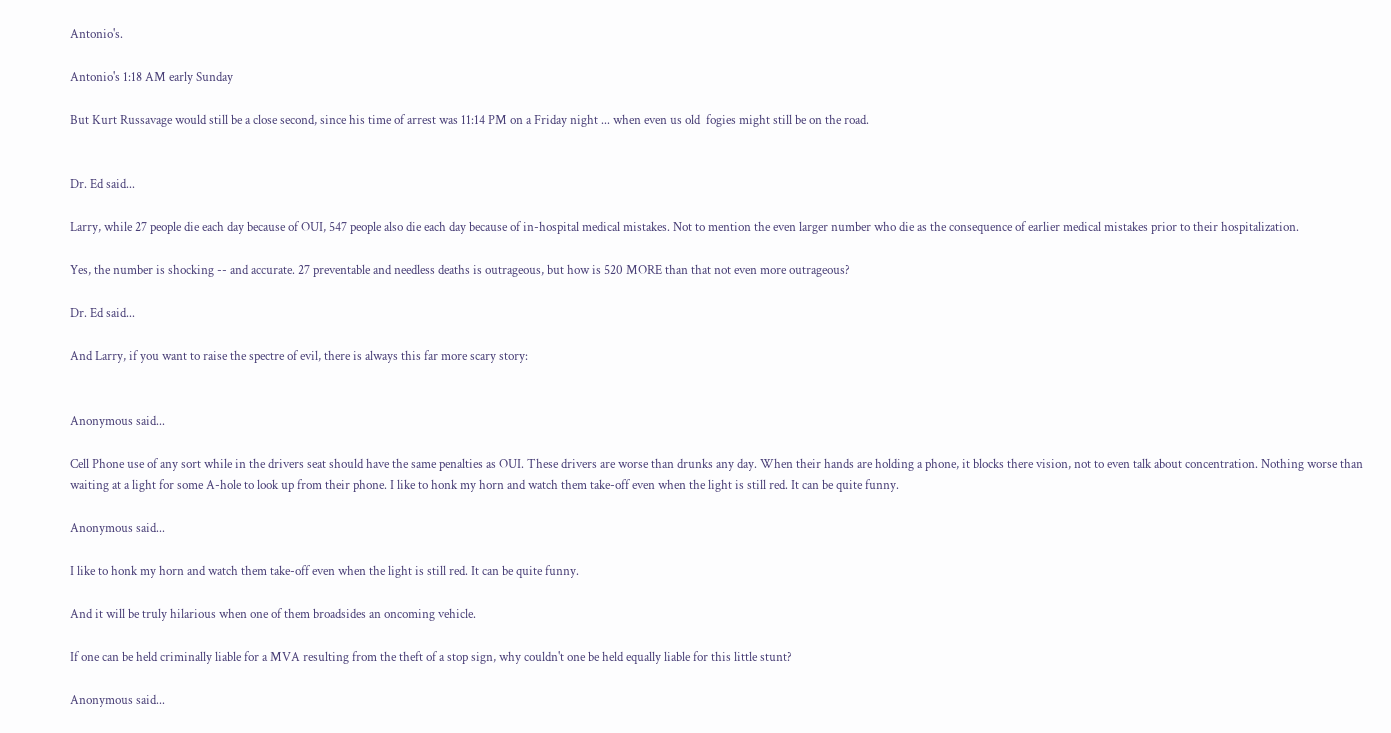Antonio's.

Antonio's 1:18 AM early Sunday

But Kurt Russavage would still be a close second, since his time of arrest was 11:14 PM on a Friday night ... when even us old  fogies might still be on the road.


Dr. Ed said...

Larry, while 27 people die each day because of OUI, 547 people also die each day because of in-hospital medical mistakes. Not to mention the even larger number who die as the consequence of earlier medical mistakes prior to their hospitalization.

Yes, the number is shocking -- and accurate. 27 preventable and needless deaths is outrageous, but how is 520 MORE than that not even more outrageous?

Dr. Ed said...

And Larry, if you want to raise the spectre of evil, there is always this far more scary story:


Anonymous said...

Cell Phone use of any sort while in the drivers seat should have the same penalties as OUI. These drivers are worse than drunks any day. When their hands are holding a phone, it blocks there vision, not to even talk about concentration. Nothing worse than waiting at a light for some A-hole to look up from their phone. I like to honk my horn and watch them take-off even when the light is still red. It can be quite funny.

Anonymous said...

I like to honk my horn and watch them take-off even when the light is still red. It can be quite funny.

And it will be truly hilarious when one of them broadsides an oncoming vehicle.

If one can be held criminally liable for a MVA resulting from the theft of a stop sign, why couldn't one be held equally liable for this little stunt?

Anonymous said...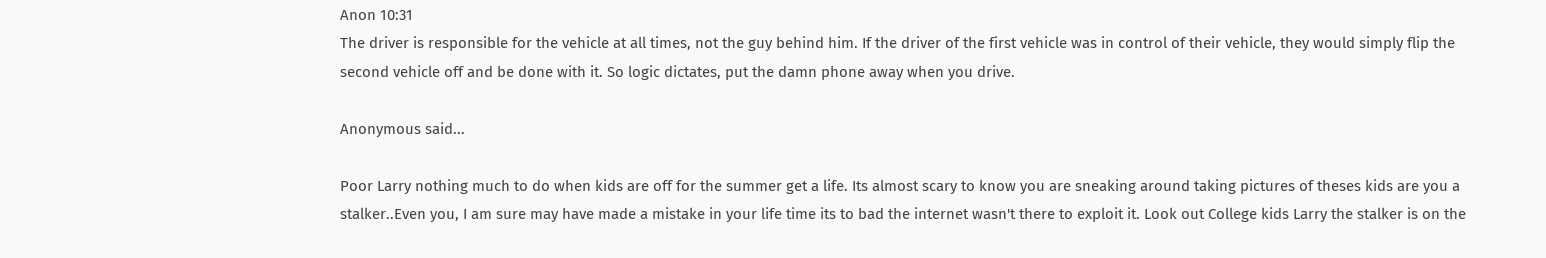Anon 10:31
The driver is responsible for the vehicle at all times, not the guy behind him. If the driver of the first vehicle was in control of their vehicle, they would simply flip the second vehicle off and be done with it. So logic dictates, put the damn phone away when you drive.

Anonymous said...

Poor Larry nothing much to do when kids are off for the summer get a life. Its almost scary to know you are sneaking around taking pictures of theses kids are you a stalker..Even you, I am sure may have made a mistake in your life time its to bad the internet wasn't there to exploit it. Look out College kids Larry the stalker is on the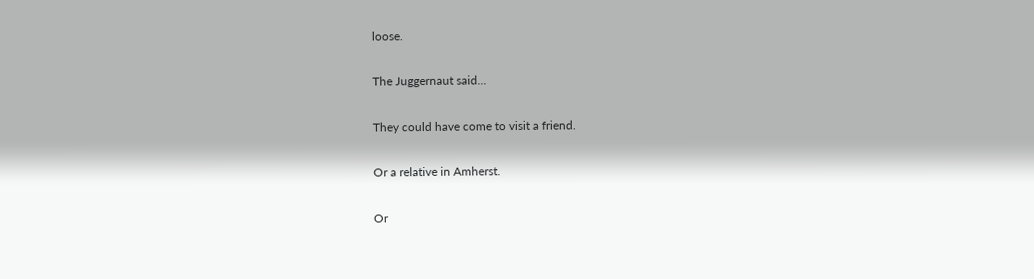loose.

The Juggernaut said...

They could have come to visit a friend.

Or a relative in Amherst.

Or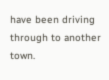have been driving through to another town.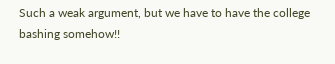Such a weak argument, but we have to have the college bashing somehow!!